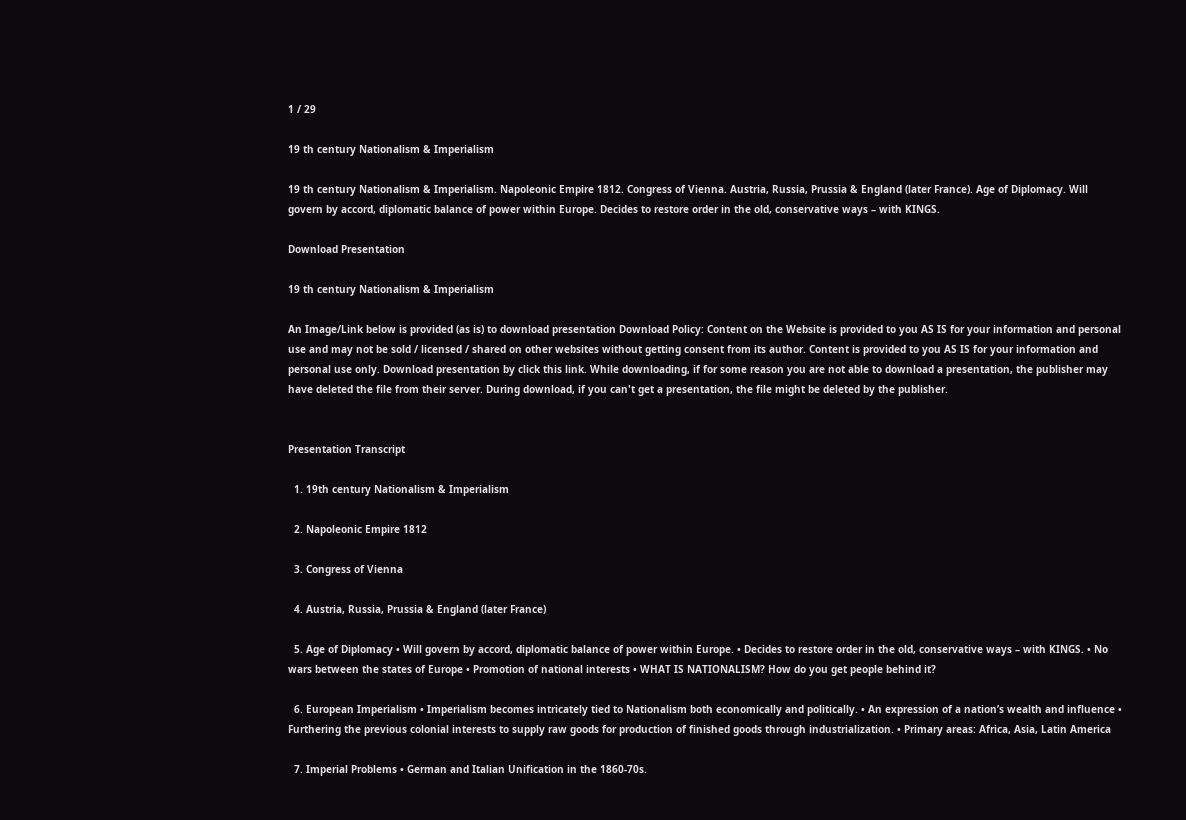1 / 29

19 th century Nationalism & Imperialism

19 th century Nationalism & Imperialism. Napoleonic Empire 1812. Congress of Vienna. Austria, Russia, Prussia & England (later France). Age of Diplomacy. Will govern by accord, diplomatic balance of power within Europe. Decides to restore order in the old, conservative ways – with KINGS.

Download Presentation

19 th century Nationalism & Imperialism

An Image/Link below is provided (as is) to download presentation Download Policy: Content on the Website is provided to you AS IS for your information and personal use and may not be sold / licensed / shared on other websites without getting consent from its author. Content is provided to you AS IS for your information and personal use only. Download presentation by click this link. While downloading, if for some reason you are not able to download a presentation, the publisher may have deleted the file from their server. During download, if you can't get a presentation, the file might be deleted by the publisher.


Presentation Transcript

  1. 19th century Nationalism & Imperialism

  2. Napoleonic Empire 1812

  3. Congress of Vienna

  4. Austria, Russia, Prussia & England (later France)

  5. Age of Diplomacy • Will govern by accord, diplomatic balance of power within Europe. • Decides to restore order in the old, conservative ways – with KINGS. • No wars between the states of Europe • Promotion of national interests • WHAT IS NATIONALISM? How do you get people behind it?

  6. European Imperialism • Imperialism becomes intricately tied to Nationalism both economically and politically. • An expression of a nation’s wealth and influence • Furthering the previous colonial interests to supply raw goods for production of finished goods through industrialization. • Primary areas: Africa, Asia, Latin America

  7. Imperial Problems • German and Italian Unification in the 1860-70s.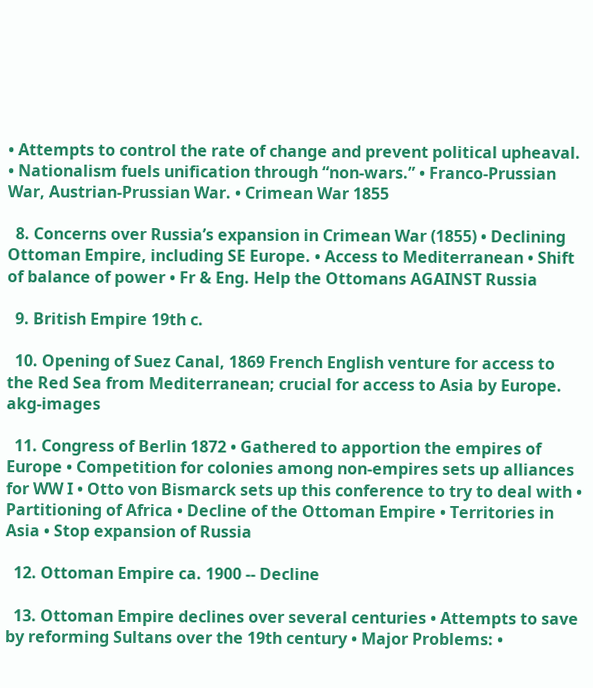• Attempts to control the rate of change and prevent political upheaval. • Nationalism fuels unification through “non-wars.” • Franco-Prussian War, Austrian-Prussian War. • Crimean War 1855

  8. Concerns over Russia’s expansion in Crimean War (1855) • Declining Ottoman Empire, including SE Europe. • Access to Mediterranean • Shift of balance of power • Fr & Eng. Help the Ottomans AGAINST Russia

  9. British Empire 19th c.

  10. Opening of Suez Canal, 1869 French English venture for access to the Red Sea from Mediterranean; crucial for access to Asia by Europe. akg-images

  11. Congress of Berlin 1872 • Gathered to apportion the empires of Europe • Competition for colonies among non-empires sets up alliances for WW I • Otto von Bismarck sets up this conference to try to deal with • Partitioning of Africa • Decline of the Ottoman Empire • Territories in Asia • Stop expansion of Russia

  12. Ottoman Empire ca. 1900 -- Decline

  13. Ottoman Empire declines over several centuries • Attempts to save by reforming Sultans over the 19th century • Major Problems: •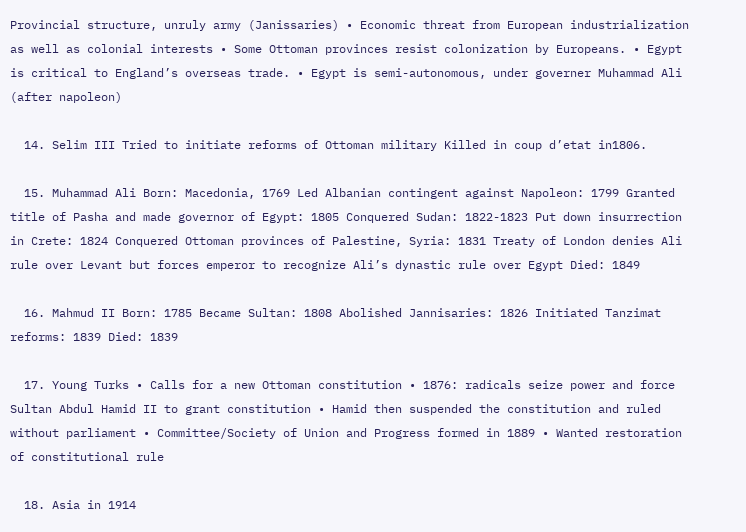Provincial structure, unruly army (Janissaries) • Economic threat from European industrialization as well as colonial interests • Some Ottoman provinces resist colonization by Europeans. • Egypt is critical to England’s overseas trade. • Egypt is semi-autonomous, under governer Muhammad Ali (after napoleon)

  14. Selim III Tried to initiate reforms of Ottoman military Killed in coup d’etat in1806.

  15. Muhammad Ali Born: Macedonia, 1769 Led Albanian contingent against Napoleon: 1799 Granted title of Pasha and made governor of Egypt: 1805 Conquered Sudan: 1822-1823 Put down insurrection in Crete: 1824 Conquered Ottoman provinces of Palestine, Syria: 1831 Treaty of London denies Ali rule over Levant but forces emperor to recognize Ali’s dynastic rule over Egypt Died: 1849

  16. Mahmud II Born: 1785 Became Sultan: 1808 Abolished Jannisaries: 1826 Initiated Tanzimat reforms: 1839 Died: 1839

  17. Young Turks • Calls for a new Ottoman constitution • 1876: radicals seize power and force Sultan Abdul Hamid II to grant constitution • Hamid then suspended the constitution and ruled without parliament • Committee/Society of Union and Progress formed in 1889 • Wanted restoration of constitutional rule

  18. Asia in 1914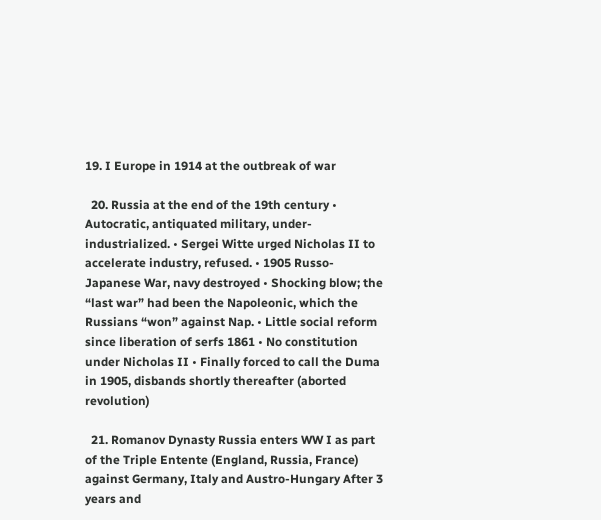19. I Europe in 1914 at the outbreak of war

  20. Russia at the end of the 19th century • Autocratic, antiquated military, under-industrialized. • Sergei Witte urged Nicholas II to accelerate industry, refused. • 1905 Russo-Japanese War, navy destroyed • Shocking blow; the “last war” had been the Napoleonic, which the Russians “won” against Nap. • Little social reform since liberation of serfs 1861 • No constitution under Nicholas II • Finally forced to call the Duma in 1905, disbands shortly thereafter (aborted revolution)

  21. Romanov Dynasty Russia enters WW I as part of the Triple Entente (England, Russia, France) against Germany, Italy and Austro-Hungary After 3 years and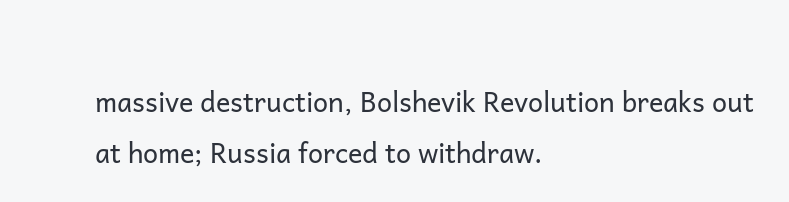massive destruction, Bolshevik Revolution breaks out at home; Russia forced to withdraw.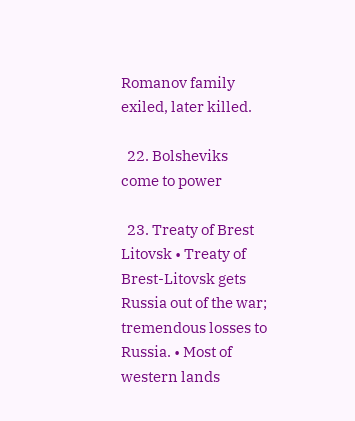Romanov family exiled, later killed.

  22. Bolsheviks come to power

  23. Treaty of Brest Litovsk • Treaty of Brest-Litovsk gets Russia out of the war; tremendous losses to Russia. • Most of western lands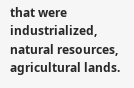that were industrialized, natural resources, agricultural lands.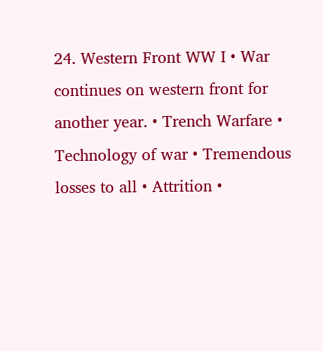24. Western Front WW I • War continues on western front for another year. • Trench Warfare • Technology of war • Tremendous losses to all • Attrition •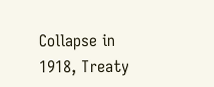Collapse in 1918, Treaty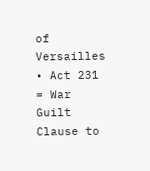of Versailles • Act 231 = War Guilt Clause to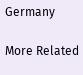Germany

More Related